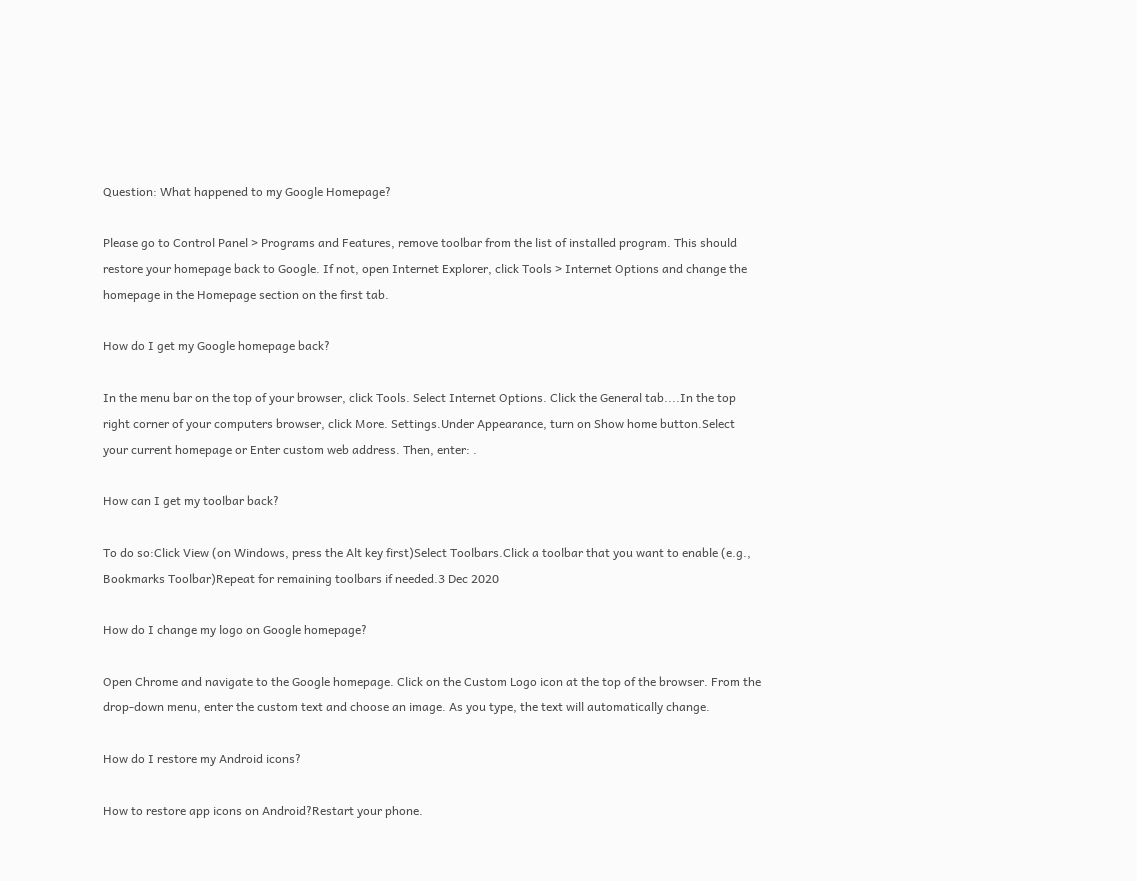Question: What happened to my Google Homepage?

Please go to Control Panel > Programs and Features, remove toolbar from the list of installed program. This should restore your homepage back to Google. If not, open Internet Explorer, click Tools > Internet Options and change the homepage in the Homepage section on the first tab.

How do I get my Google homepage back?

In the menu bar on the top of your browser, click Tools. Select Internet Options. Click the General tab....In the top right corner of your computers browser, click More. Settings.Under Appearance, turn on Show home button.Select your current homepage or Enter custom web address. Then, enter: .

How can I get my toolbar back?

To do so:Click View (on Windows, press the Alt key first)Select Toolbars.Click a toolbar that you want to enable (e.g., Bookmarks Toolbar)Repeat for remaining toolbars if needed.3 Dec 2020

How do I change my logo on Google homepage?

Open Chrome and navigate to the Google homepage. Click on the Custom Logo icon at the top of the browser. From the drop-down menu, enter the custom text and choose an image. As you type, the text will automatically change.

How do I restore my Android icons?

How to restore app icons on Android?Restart your phone.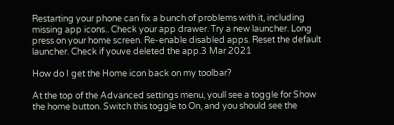Restarting your phone can fix a bunch of problems with it, including missing app icons.. Check your app drawer. Try a new launcher. Long press on your home screen. Re-enable disabled apps. Reset the default launcher. Check if youve deleted the app.3 Mar 2021

How do I get the Home icon back on my toolbar?

At the top of the Advanced settings menu, youll see a toggle for Show the home button. Switch this toggle to On, and you should see the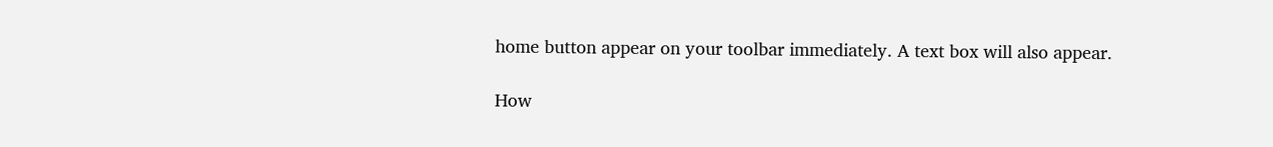home button appear on your toolbar immediately. A text box will also appear.

How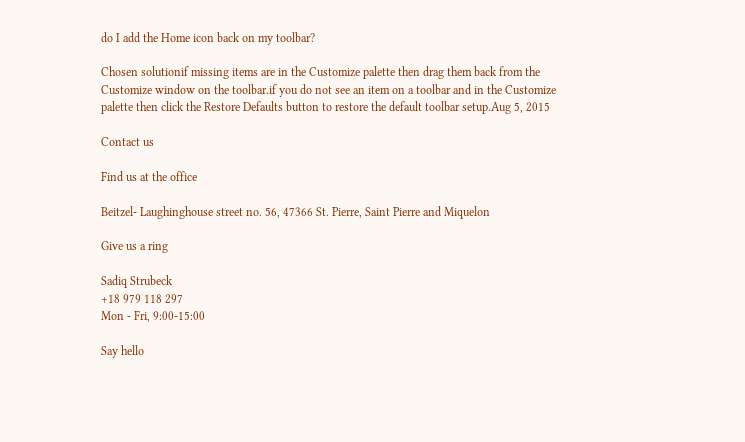do I add the Home icon back on my toolbar?

Chosen solutionif missing items are in the Customize palette then drag them back from the Customize window on the toolbar.if you do not see an item on a toolbar and in the Customize palette then click the Restore Defaults button to restore the default toolbar setup.Aug 5, 2015

Contact us

Find us at the office

Beitzel- Laughinghouse street no. 56, 47366 St. Pierre, Saint Pierre and Miquelon

Give us a ring

Sadiq Strubeck
+18 979 118 297
Mon - Fri, 9:00-15:00

Say hello